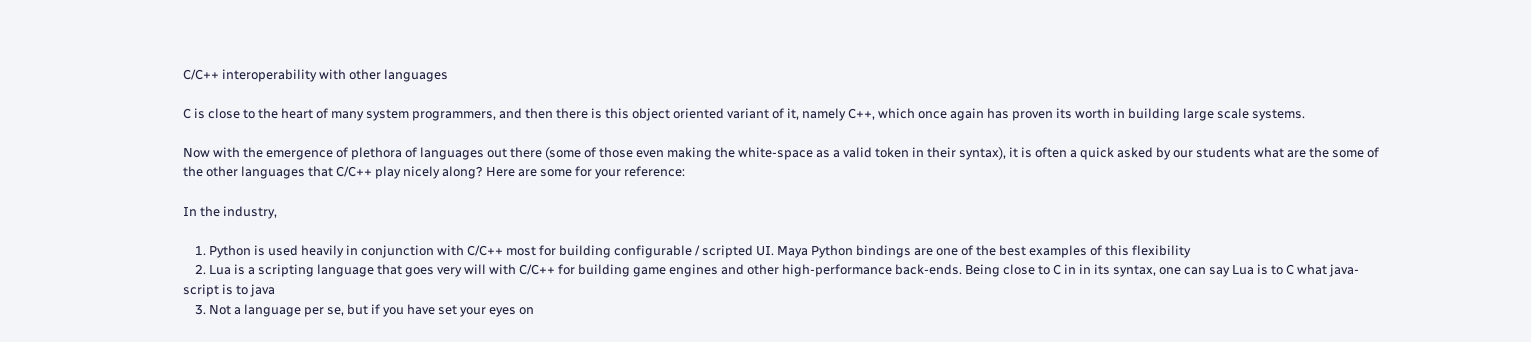C/C++ interoperability with other languages

C is close to the heart of many system programmers, and then there is this object oriented variant of it, namely C++, which once again has proven its worth in building large scale systems.

Now with the emergence of plethora of languages out there (some of those even making the white-space as a valid token in their syntax), it is often a quick asked by our students what are the some of the other languages that C/C++ play nicely along? Here are some for your reference:

In the industry,

    1. Python is used heavily in conjunction with C/C++ most for building configurable / scripted UI. Maya Python bindings are one of the best examples of this flexibility
    2. Lua is a scripting language that goes very will with C/C++ for building game engines and other high-performance back-ends. Being close to C in in its syntax, one can say Lua is to C what java-script is to java
    3. Not a language per se, but if you have set your eyes on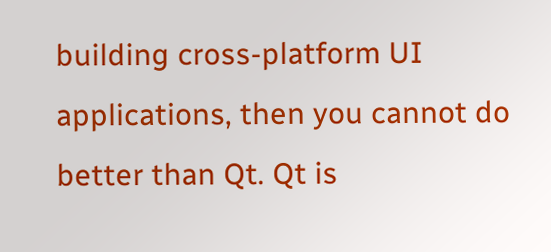building cross-platform UI applications, then you cannot do better than Qt. Qt is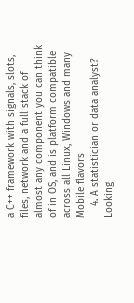a C++ framework with signals, slots, files, network and a full stack of almost any component you can think of in OS, and is platform compatible across all Linux, Windows and many Mobile flavors
    4. A statistician or data analyst? Looking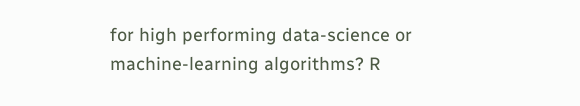for high performing data-science or machine-learning algorithms? R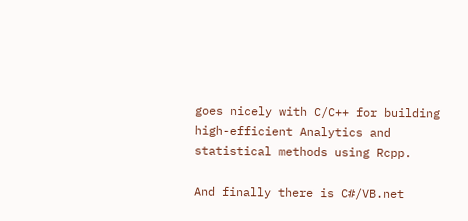goes nicely with C/C++ for building high-efficient Analytics and statistical methods using Rcpp.

And finally there is C#/VB.net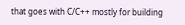that goes with C/C++ mostly for building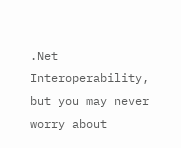.Net Interoperability, but you may never worry about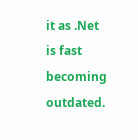it as .Net is fast becoming outdated.